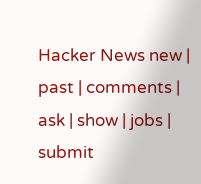Hacker News new | past | comments | ask | show | jobs | submit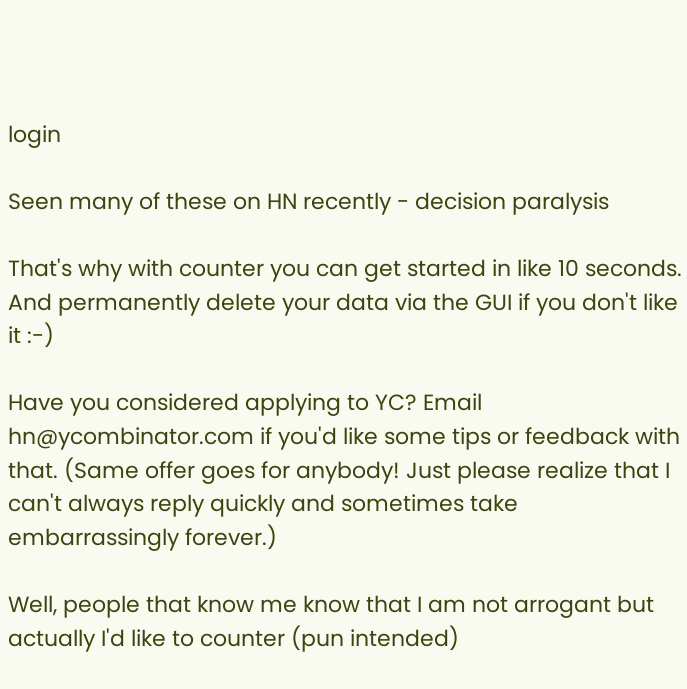login

Seen many of these on HN recently - decision paralysis

That's why with counter you can get started in like 10 seconds. And permanently delete your data via the GUI if you don't like it :-)

Have you considered applying to YC? Email hn@ycombinator.com if you'd like some tips or feedback with that. (Same offer goes for anybody! Just please realize that I can't always reply quickly and sometimes take embarrassingly forever.)

Well, people that know me know that I am not arrogant but actually I'd like to counter (pun intended)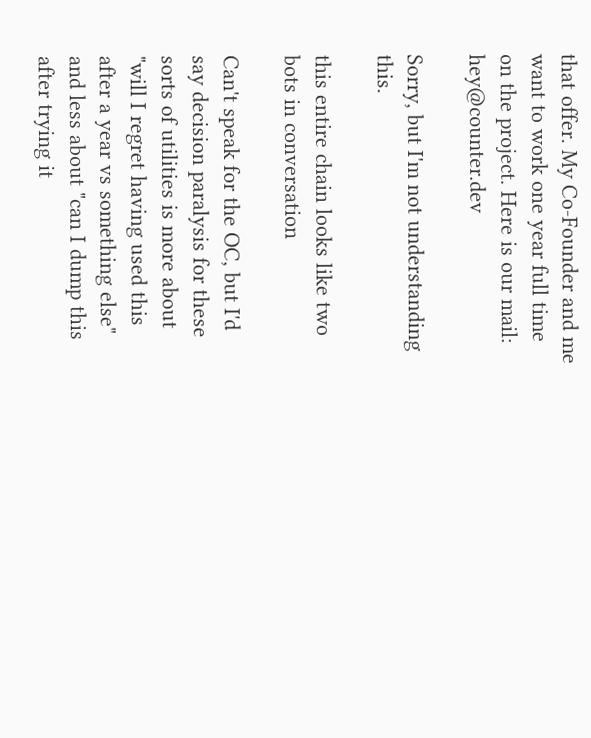that offer. My Co-Founder and me want to work one year full time on the project. Here is our mail: hey@counter.dev

Sorry, but I'm not understanding this.

this entire chain looks like two bots in conversation

Can't speak for the OC, but I'd say decision paralysis for these sorts of utilities is more about "will I regret having used this after a year vs something else" and less about "can I dump this after trying it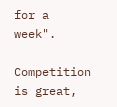for a week".

Competition is great,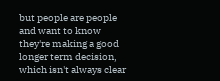but people are people and want to know they're making a good longer term decision, which isn't always clear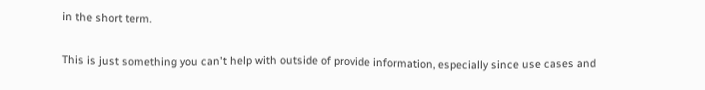in the short term.

This is just something you can't help with outside of provide information, especially since use cases and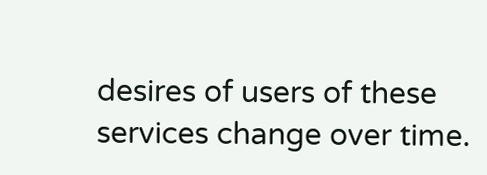desires of users of these services change over time.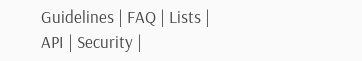Guidelines | FAQ | Lists | API | Security |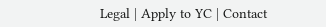Legal | Apply to YC | Contact